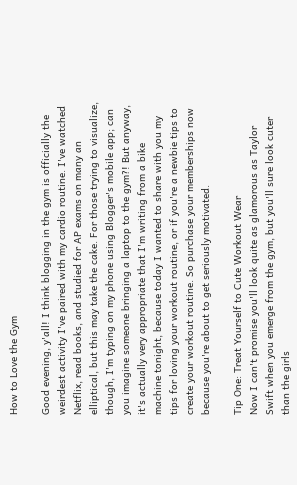How to Love the Gym

Good evening, y'all! I think blogging in the gym is officially the weirdest activity I've paired with my cardio routine. I've watched Netflix, read books, and studied for AP exams on many an elliptical, but this may take the cake. For those trying to visualize, though, I'm typing on my phone using Blogger's mobile app; can you imagine someone bringing a laptop to the gym?! But anyway, it's actually very appropriate that I'm writing from a bike machine tonight, because today I wanted to share with you my tips for loving your workout routine, or if you're a newbie tips to create your workout routine. So purchase your memberships now because you're about to get seriously motivated.

Tip One: Treat Yourself to Cute Workout Wear
Now I can't promise you'll look quite as glamorous as Taylor Swift when you emerge from the gym, but you'll sure look cuter than the girls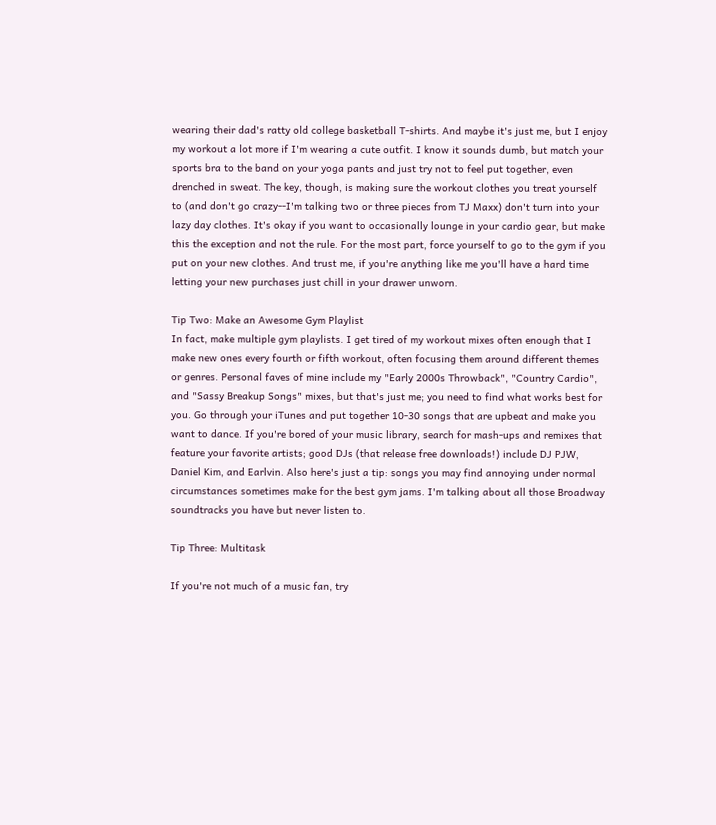wearing their dad's ratty old college basketball T-shirts. And maybe it's just me, but I enjoy my workout a lot more if I'm wearing a cute outfit. I know it sounds dumb, but match your sports bra to the band on your yoga pants and just try not to feel put together, even drenched in sweat. The key, though, is making sure the workout clothes you treat yourself to (and don't go crazy--I'm talking two or three pieces from TJ Maxx) don't turn into your lazy day clothes. It's okay if you want to occasionally lounge in your cardio gear, but make this the exception and not the rule. For the most part, force yourself to go to the gym if you put on your new clothes. And trust me, if you're anything like me you'll have a hard time letting your new purchases just chill in your drawer unworn.

Tip Two: Make an Awesome Gym Playlist
In fact, make multiple gym playlists. I get tired of my workout mixes often enough that I make new ones every fourth or fifth workout, often focusing them around different themes or genres. Personal faves of mine include my "Early 2000s Throwback", "Country Cardio", and "Sassy Breakup Songs" mixes, but that's just me; you need to find what works best for you. Go through your iTunes and put together 10-30 songs that are upbeat and make you want to dance. If you're bored of your music library, search for mash-ups and remixes that feature your favorite artists; good DJs (that release free downloads!) include DJ PJW, Daniel Kim, and Earlvin. Also here's just a tip: songs you may find annoying under normal circumstances sometimes make for the best gym jams. I'm talking about all those Broadway soundtracks you have but never listen to.

Tip Three: Multitask

If you're not much of a music fan, try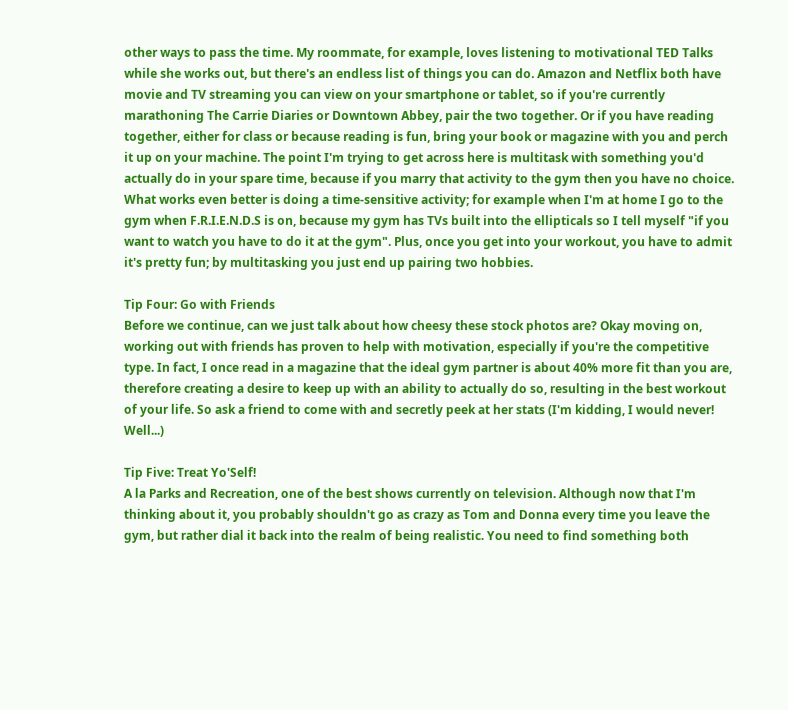other ways to pass the time. My roommate, for example, loves listening to motivational TED Talks while she works out, but there's an endless list of things you can do. Amazon and Netflix both have movie and TV streaming you can view on your smartphone or tablet, so if you're currently marathoning The Carrie Diaries or Downtown Abbey, pair the two together. Or if you have reading together, either for class or because reading is fun, bring your book or magazine with you and perch it up on your machine. The point I'm trying to get across here is multitask with something you'd actually do in your spare time, because if you marry that activity to the gym then you have no choice. What works even better is doing a time-sensitive activity; for example when I'm at home I go to the gym when F.R.I.E.N.D.S is on, because my gym has TVs built into the ellipticals so I tell myself "if you want to watch you have to do it at the gym". Plus, once you get into your workout, you have to admit it's pretty fun; by multitasking you just end up pairing two hobbies.

Tip Four: Go with Friends
Before we continue, can we just talk about how cheesy these stock photos are? Okay moving on, working out with friends has proven to help with motivation, especially if you're the competitive type. In fact, I once read in a magazine that the ideal gym partner is about 40% more fit than you are, therefore creating a desire to keep up with an ability to actually do so, resulting in the best workout of your life. So ask a friend to come with and secretly peek at her stats (I'm kidding, I would never! Well...)

Tip Five: Treat Yo'Self!
A la Parks and Recreation, one of the best shows currently on television. Although now that I'm thinking about it, you probably shouldn't go as crazy as Tom and Donna every time you leave the gym, but rather dial it back into the realm of being realistic. You need to find something both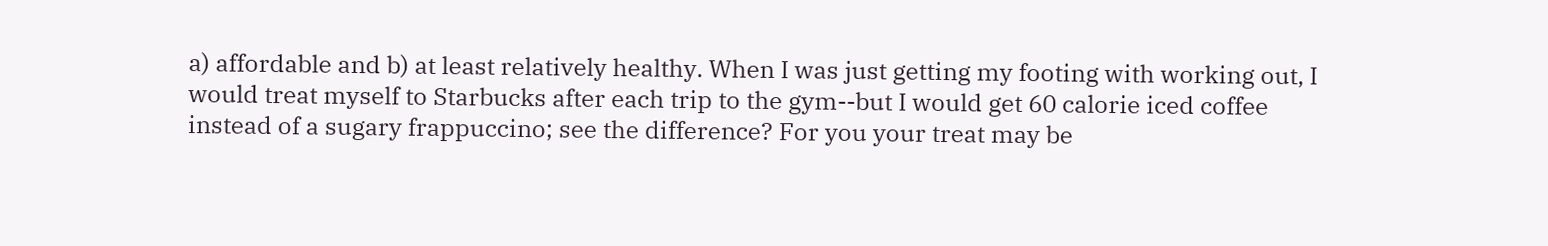a) affordable and b) at least relatively healthy. When I was just getting my footing with working out, I would treat myself to Starbucks after each trip to the gym--but I would get 60 calorie iced coffee instead of a sugary frappuccino; see the difference? For you your treat may be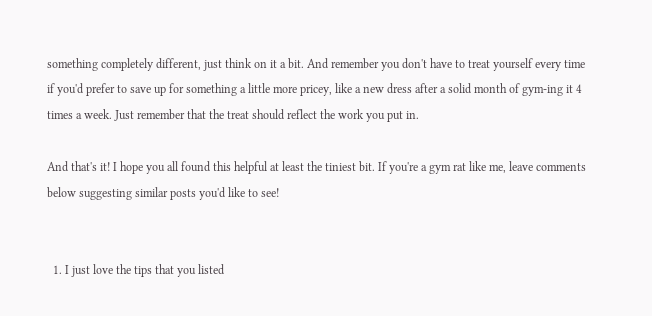something completely different, just think on it a bit. And remember you don't have to treat yourself every time if you'd prefer to save up for something a little more pricey, like a new dress after a solid month of gym-ing it 4 times a week. Just remember that the treat should reflect the work you put in.

And that's it! I hope you all found this helpful at least the tiniest bit. If you're a gym rat like me, leave comments below suggesting similar posts you'd like to see!


  1. I just love the tips that you listed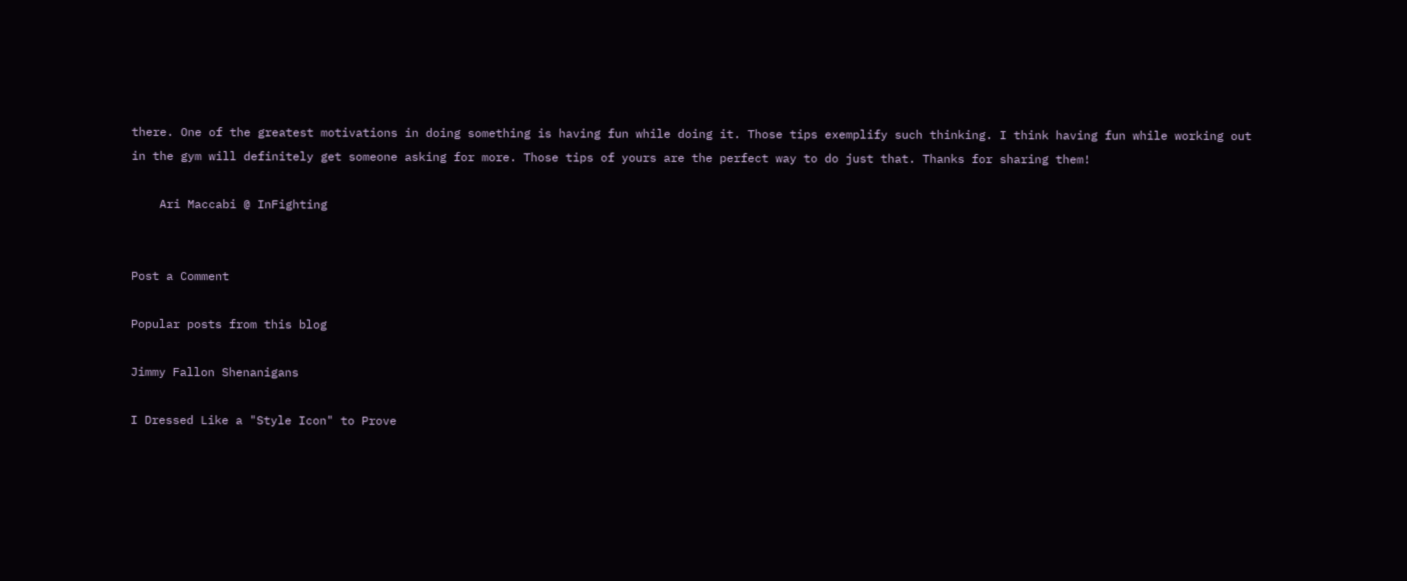there. One of the greatest motivations in doing something is having fun while doing it. Those tips exemplify such thinking. I think having fun while working out in the gym will definitely get someone asking for more. Those tips of yours are the perfect way to do just that. Thanks for sharing them!

    Ari Maccabi @ InFighting


Post a Comment

Popular posts from this blog

Jimmy Fallon Shenanigans

I Dressed Like a "Style Icon" to Prove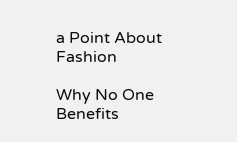a Point About Fashion

Why No One Benefits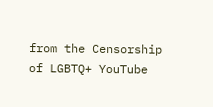from the Censorship of LGBTQ+ YouTube